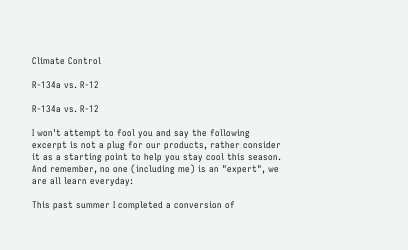Climate Control

R-134a vs. R-12

R-134a vs. R-12

I won't attempt to fool you and say the following excerpt is not a plug for our products, rather consider it as a starting point to help you stay cool this season. And remember, no one (including me) is an "expert", we are all learn everyday:

This past summer I completed a conversion of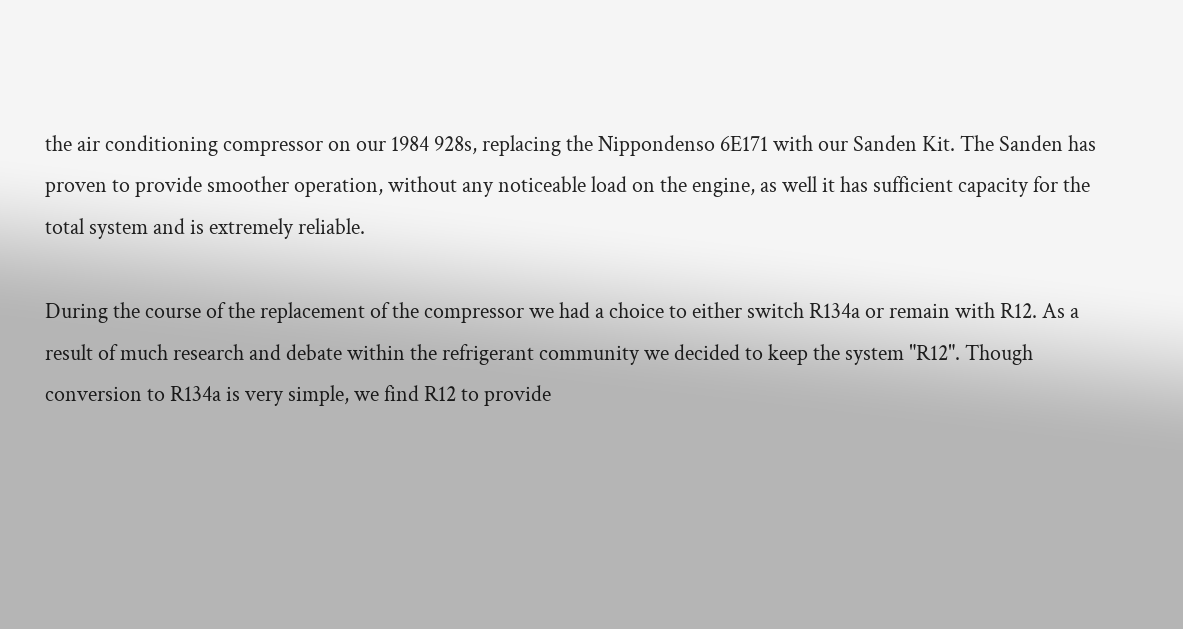the air conditioning compressor on our 1984 928s, replacing the Nippondenso 6E171 with our Sanden Kit. The Sanden has proven to provide smoother operation, without any noticeable load on the engine, as well it has sufficient capacity for the total system and is extremely reliable.

During the course of the replacement of the compressor we had a choice to either switch R134a or remain with R12. As a result of much research and debate within the refrigerant community we decided to keep the system "R12". Though conversion to R134a is very simple, we find R12 to provide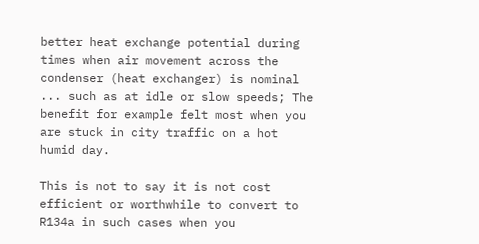better heat exchange potential during times when air movement across the condenser (heat exchanger) is nominal ... such as at idle or slow speeds; The benefit for example felt most when you are stuck in city traffic on a hot
humid day.

This is not to say it is not cost efficient or worthwhile to convert to R134a in such cases when you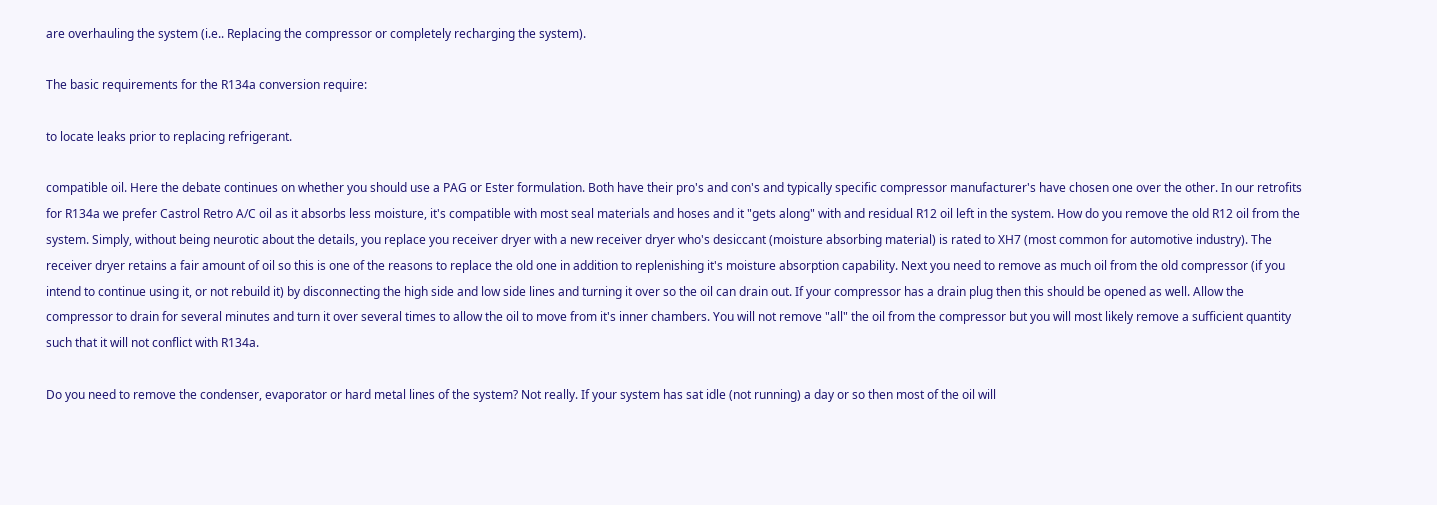are overhauling the system (i.e.. Replacing the compressor or completely recharging the system).

The basic requirements for the R134a conversion require:

to locate leaks prior to replacing refrigerant.

compatible oil. Here the debate continues on whether you should use a PAG or Ester formulation. Both have their pro's and con's and typically specific compressor manufacturer's have chosen one over the other. In our retrofits for R134a we prefer Castrol Retro A/C oil as it absorbs less moisture, it's compatible with most seal materials and hoses and it "gets along" with and residual R12 oil left in the system. How do you remove the old R12 oil from the system. Simply, without being neurotic about the details, you replace you receiver dryer with a new receiver dryer who's desiccant (moisture absorbing material) is rated to XH7 (most common for automotive industry). The receiver dryer retains a fair amount of oil so this is one of the reasons to replace the old one in addition to replenishing it's moisture absorption capability. Next you need to remove as much oil from the old compressor (if you intend to continue using it, or not rebuild it) by disconnecting the high side and low side lines and turning it over so the oil can drain out. If your compressor has a drain plug then this should be opened as well. Allow the compressor to drain for several minutes and turn it over several times to allow the oil to move from it's inner chambers. You will not remove "all" the oil from the compressor but you will most likely remove a sufficient quantity such that it will not conflict with R134a.

Do you need to remove the condenser, evaporator or hard metal lines of the system? Not really. If your system has sat idle (not running) a day or so then most of the oil will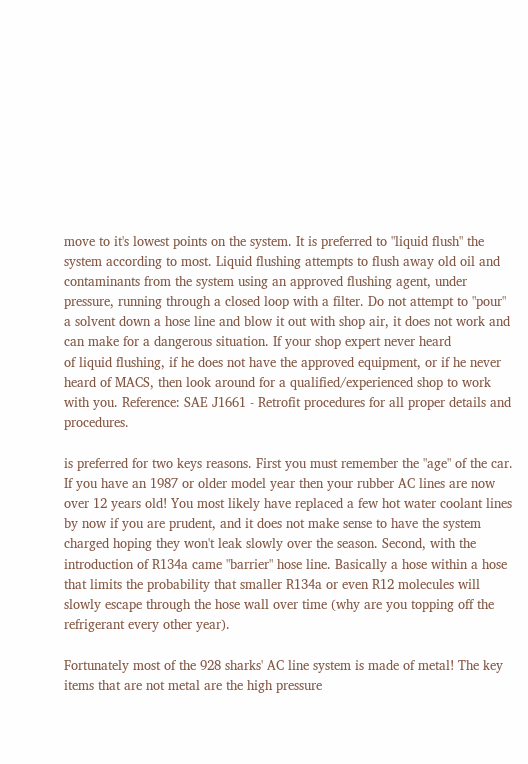move to it's lowest points on the system. It is preferred to "liquid flush" the system according to most. Liquid flushing attempts to flush away old oil and contaminants from the system using an approved flushing agent, under pressure, running through a closed loop with a filter. Do not attempt to "pour" a solvent down a hose line and blow it out with shop air, it does not work and can make for a dangerous situation. If your shop expert never heard
of liquid flushing, if he does not have the approved equipment, or if he never heard of MACS, then look around for a qualified/experienced shop to work with you. Reference: SAE J1661 - Retrofit procedures for all proper details and procedures.

is preferred for two keys reasons. First you must remember the "age" of the car. If you have an 1987 or older model year then your rubber AC lines are now over 12 years old! You most likely have replaced a few hot water coolant lines by now if you are prudent, and it does not make sense to have the system charged hoping they won't leak slowly over the season. Second, with the introduction of R134a came "barrier" hose line. Basically a hose within a hose that limits the probability that smaller R134a or even R12 molecules will slowly escape through the hose wall over time (why are you topping off the refrigerant every other year).

Fortunately most of the 928 sharks' AC line system is made of metal! The key items that are not metal are the high pressure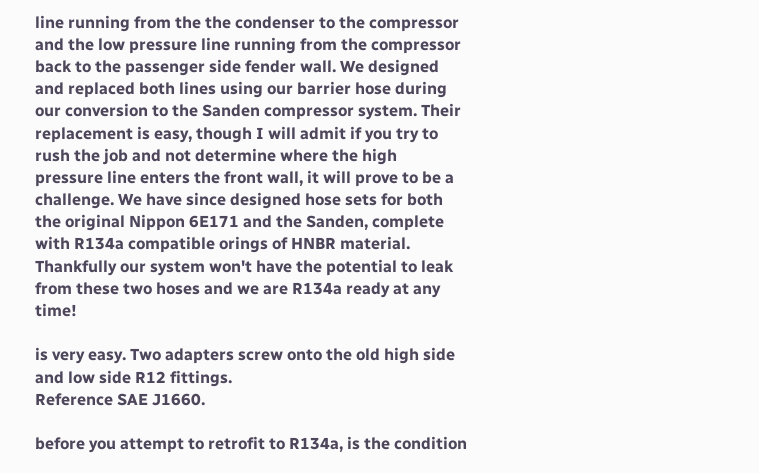line running from the the condenser to the compressor and the low pressure line running from the compressor back to the passenger side fender wall. We designed and replaced both lines using our barrier hose during our conversion to the Sanden compressor system. Their replacement is easy, though I will admit if you try to rush the job and not determine where the high pressure line enters the front wall, it will prove to be a challenge. We have since designed hose sets for both the original Nippon 6E171 and the Sanden, complete with R134a compatible orings of HNBR material. Thankfully our system won't have the potential to leak from these two hoses and we are R134a ready at any time!

is very easy. Two adapters screw onto the old high side and low side R12 fittings.
Reference SAE J1660.

before you attempt to retrofit to R134a, is the condition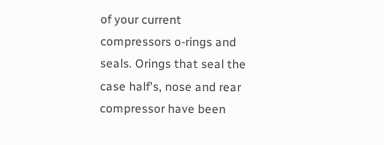of your current compressors o-rings and seals. Orings that seal the case half's, nose and rear compressor have been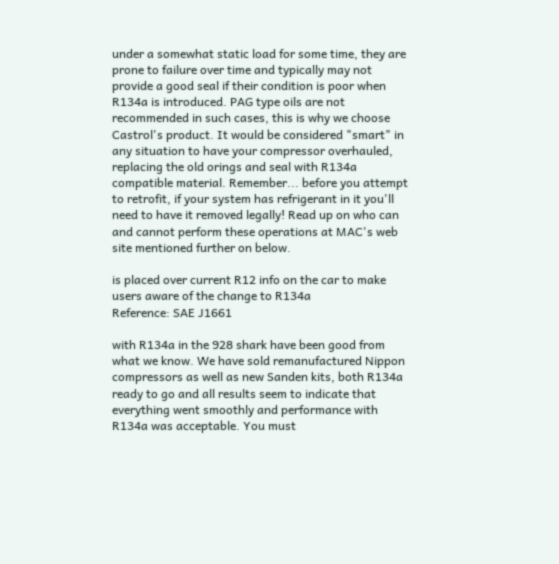under a somewhat static load for some time, they are prone to failure over time and typically may not provide a good seal if their condition is poor when R134a is introduced. PAG type oils are not recommended in such cases, this is why we choose Castrol's product. It would be considered "smart" in any situation to have your compressor overhauled, replacing the old orings and seal with R134a compatible material. Remember... before you attempt to retrofit, if your system has refrigerant in it you'll need to have it removed legally! Read up on who can and cannot perform these operations at MAC's web site mentioned further on below.

is placed over current R12 info on the car to make users aware of the change to R134a
Reference: SAE J1661

with R134a in the 928 shark have been good from what we know. We have sold remanufactured Nippon compressors as well as new Sanden kits, both R134a ready to go and all results seem to indicate that everything went smoothly and performance with R134a was acceptable. You must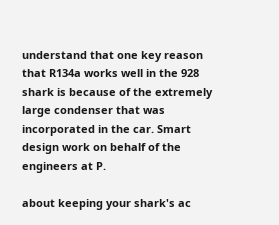understand that one key reason that R134a works well in the 928 shark is because of the extremely large condenser that was incorporated in the car. Smart design work on behalf of the engineers at P.

about keeping your shark's ac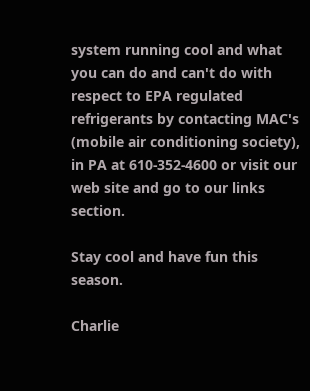system running cool and what you can do and can't do with respect to EPA regulated refrigerants by contacting MAC's (mobile air conditioning society), in PA at 610-352-4600 or visit our web site and go to our links section.

Stay cool and have fun this season.

Charlie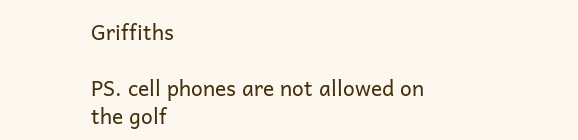Griffiths

PS. cell phones are not allowed on the golf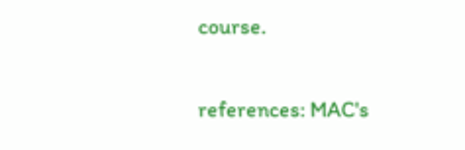course.

references: MAC's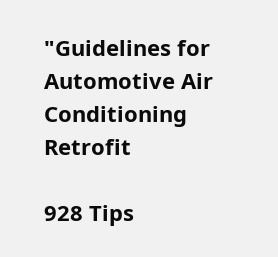"Guidelines for Automotive Air Conditioning Retrofit

928 Tips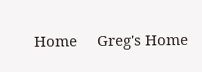Home     Greg's Home